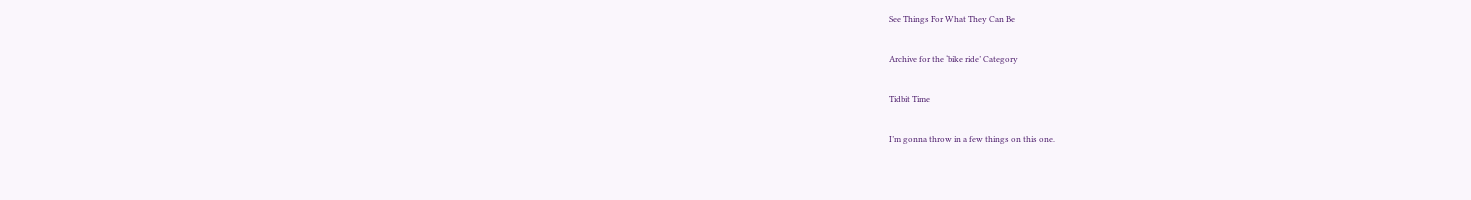See Things For What They Can Be

Archive for the ‘bike ride’ Category

Tidbit Time

I’m gonna throw in a few things on this one.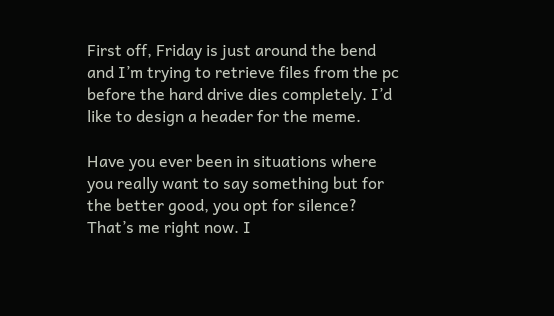First off, Friday is just around the bend and I’m trying to retrieve files from the pc before the hard drive dies completely. I’d like to design a header for the meme.

Have you ever been in situations where you really want to say something but for the better good, you opt for silence? That’s me right now. I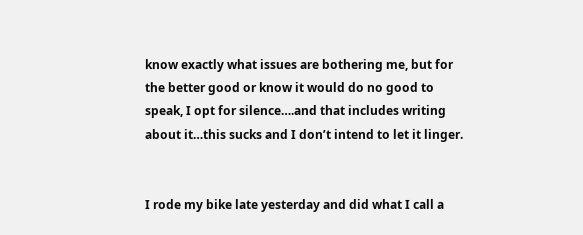know exactly what issues are bothering me, but for the better good or know it would do no good to speak, I opt for silence….and that includes writing about it…this sucks and I don’t intend to let it linger.


I rode my bike late yesterday and did what I call a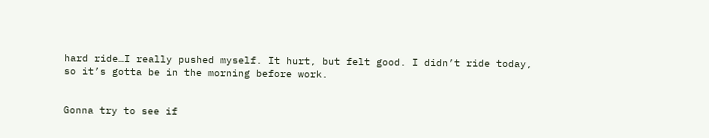hard ride…I really pushed myself. It hurt, but felt good. I didn’t ride today, so it’s gotta be in the morning before work.


Gonna try to see if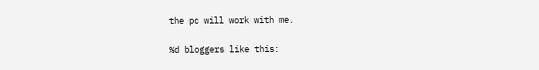the pc will work with me.

%d bloggers like this: